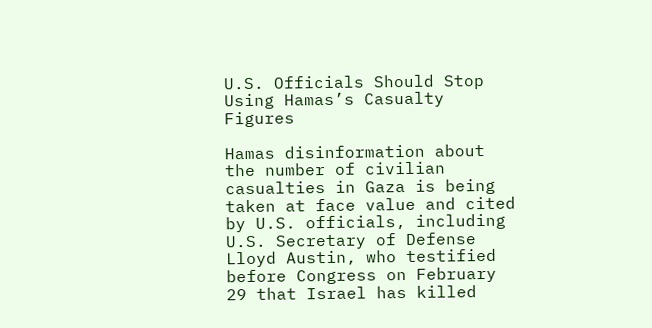U.S. Officials Should Stop Using Hamas’s Casualty Figures

Hamas disinformation about the number of civilian casualties in Gaza is being taken at face value and cited by U.S. officials, including U.S. Secretary of Defense Lloyd Austin, who testified before Congress on February 29 that Israel has killed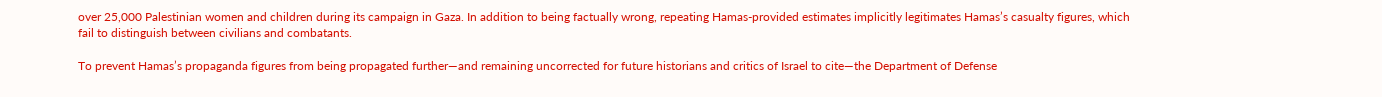over 25,000 Palestinian women and children during its campaign in Gaza. In addition to being factually wrong, repeating Hamas-provided estimates implicitly legitimates Hamas’s casualty figures, which fail to distinguish between civilians and combatants.

To prevent Hamas’s propaganda figures from being propagated further—and remaining uncorrected for future historians and critics of Israel to cite—the Department of Defense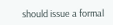should issue a formal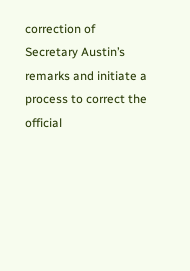correction of Secretary Austin’s remarks and initiate a process to correct the official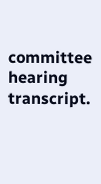committee hearing transcript.